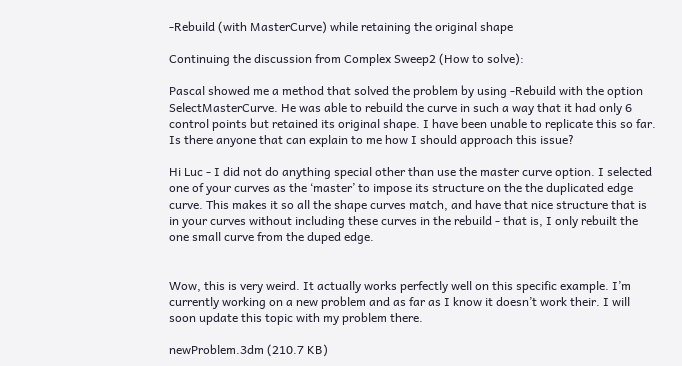-Rebuild (with MasterCurve) while retaining the original shape

Continuing the discussion from Complex Sweep2 (How to solve):

Pascal showed me a method that solved the problem by using -Rebuild with the option SelectMasterCurve. He was able to rebuild the curve in such a way that it had only 6 control points but retained its original shape. I have been unable to replicate this so far. Is there anyone that can explain to me how I should approach this issue?

Hi Luc - I did not do anything special other than use the master curve option. I selected one of your curves as the ‘master’ to impose its structure on the the duplicated edge curve. This makes it so all the shape curves match, and have that nice structure that is in your curves without including these curves in the rebuild - that is, I only rebuilt the one small curve from the duped edge.


Wow, this is very weird. It actually works perfectly well on this specific example. I’m currently working on a new problem and as far as I know it doesn’t work their. I will soon update this topic with my problem there.

newProblem.3dm (210.7 KB)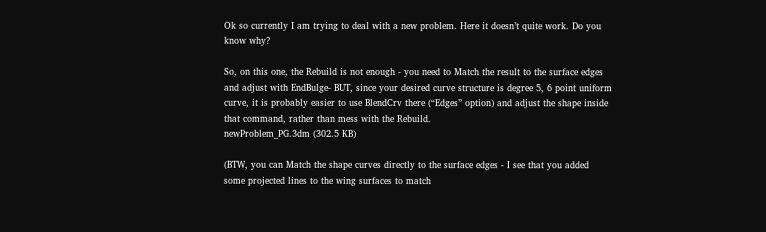Ok so currently I am trying to deal with a new problem. Here it doesn’t quite work. Do you know why?

So, on this one, the Rebuild is not enough - you need to Match the result to the surface edges and adjust with EndBulge- BUT, since your desired curve structure is degree 5, 6 point uniform curve, it is probably easier to use BlendCrv there (“Edges” option) and adjust the shape inside that command, rather than mess with the Rebuild.
newProblem_PG.3dm (302.5 KB)

(BTW, you can Match the shape curves directly to the surface edges - I see that you added some projected lines to the wing surfaces to match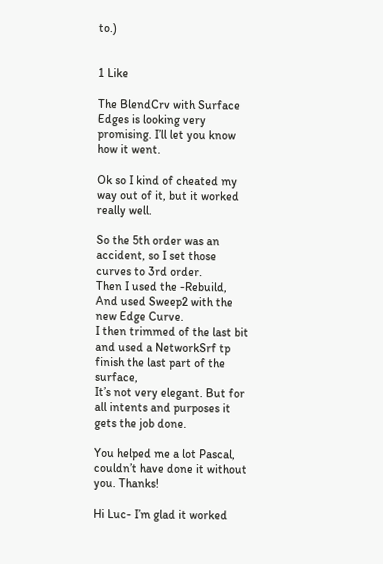to.)


1 Like

The BlendCrv with Surface Edges is looking very promising. I’ll let you know how it went.

Ok so I kind of cheated my way out of it, but it worked really well.

So the 5th order was an accident, so I set those curves to 3rd order.
Then I used the -Rebuild, And used Sweep2 with the new Edge Curve.
I then trimmed of the last bit and used a NetworkSrf tp finish the last part of the surface,
It’s not very elegant. But for all intents and purposes it gets the job done.

You helped me a lot Pascal, couldn’t have done it without you. Thanks!

Hi Luc- I’m glad it worked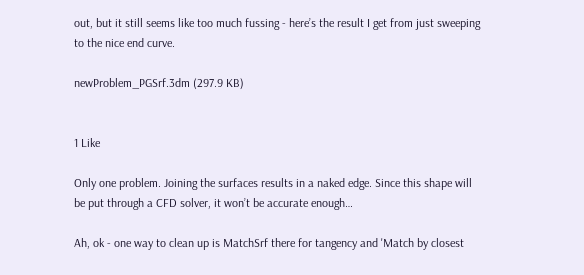out, but it still seems like too much fussing - here’s the result I get from just sweeping to the nice end curve.

newProblem_PGSrf.3dm (297.9 KB)


1 Like

Only one problem. Joining the surfaces results in a naked edge. Since this shape will be put through a CFD solver, it won’t be accurate enough…

Ah, ok - one way to clean up is MatchSrf there for tangency and 'Match by closest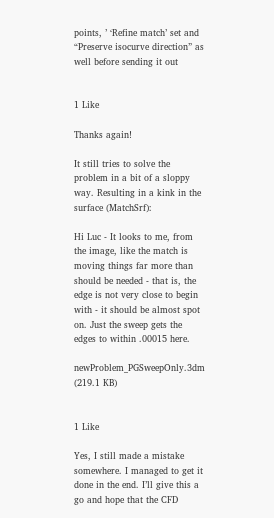points, ’ ‘Refine match’ set and “Preserve isocurve direction” as well before sending it out


1 Like

Thanks again!

It still tries to solve the problem in a bit of a sloppy way. Resulting in a kink in the surface (MatchSrf):

Hi Luc - It looks to me, from the image, like the match is moving things far more than should be needed - that is, the edge is not very close to begin with - it should be almost spot on. Just the sweep gets the edges to within .00015 here.

newProblem_PGSweepOnly.3dm (219.1 KB)


1 Like

Yes, I still made a mistake somewhere. I managed to get it done in the end. I’ll give this a go and hope that the CFD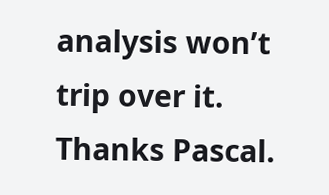analysis won’t trip over it. Thanks Pascal.